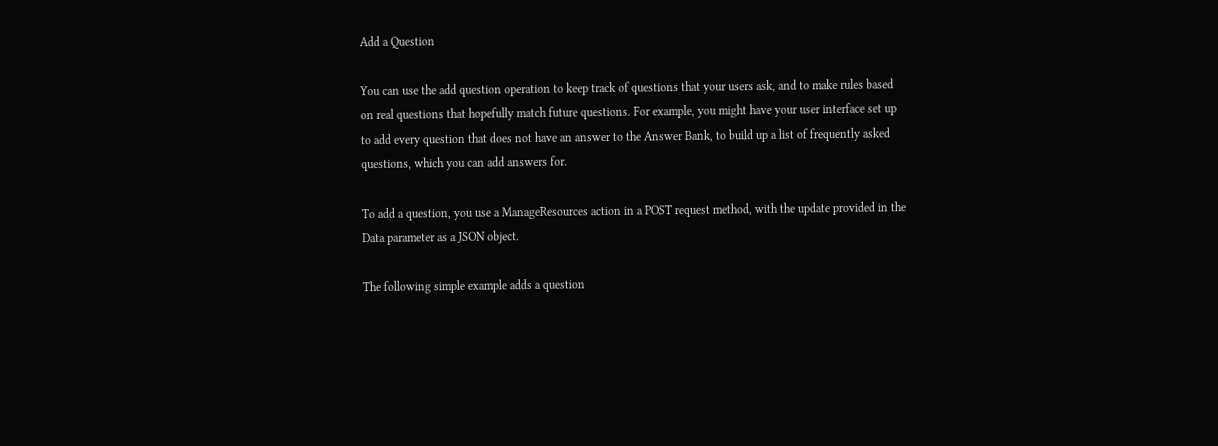Add a Question

You can use the add question operation to keep track of questions that your users ask, and to make rules based on real questions that hopefully match future questions. For example, you might have your user interface set up to add every question that does not have an answer to the Answer Bank, to build up a list of frequently asked questions, which you can add answers for.

To add a question, you use a ManageResources action in a POST request method, with the update provided in the Data parameter as a JSON object.

The following simple example adds a question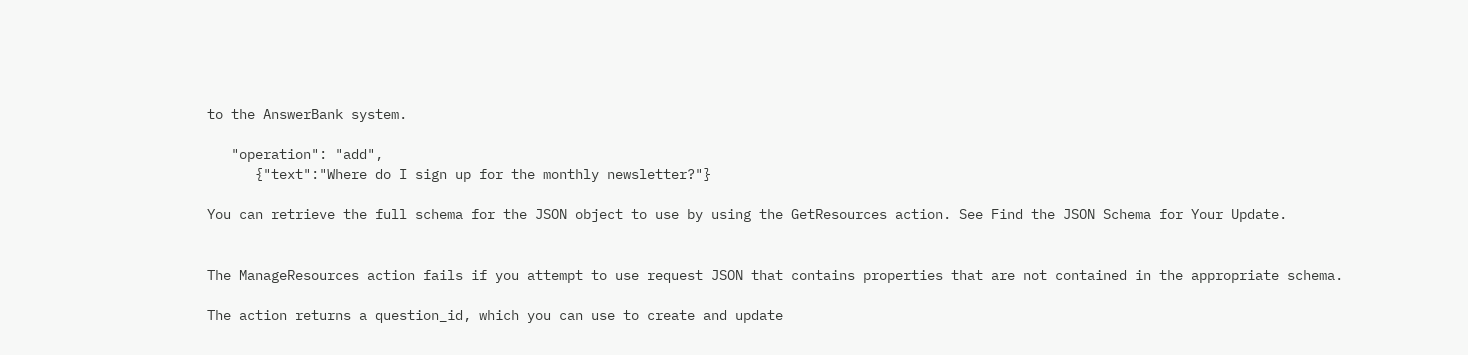to the AnswerBank system.

   "operation": "add",
      {"text":"Where do I sign up for the monthly newsletter?"}

You can retrieve the full schema for the JSON object to use by using the GetResources action. See Find the JSON Schema for Your Update.


The ManageResources action fails if you attempt to use request JSON that contains properties that are not contained in the appropriate schema.

The action returns a question_id, which you can use to create and update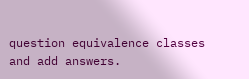question equivalence classes and add answers.